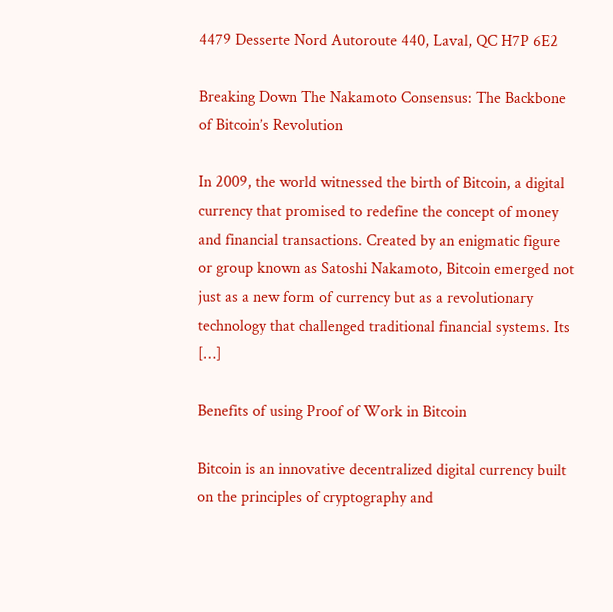4479 Desserte Nord Autoroute 440, Laval, QC H7P 6E2

Breaking Down The Nakamoto Consensus: The Backbone of Bitcoin’s Revolution

In 2009, the world witnessed the birth of Bitcoin, a digital currency that promised to redefine the concept of money and financial transactions. Created by an enigmatic figure or group known as Satoshi Nakamoto, Bitcoin emerged not just as a new form of currency but as a revolutionary technology that challenged traditional financial systems. Its […]

Benefits of using Proof of Work in Bitcoin

Bitcoin is an innovative decentralized digital currency built on the principles of cryptography and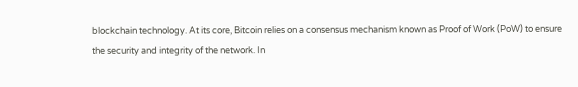blockchain technology. At its core, Bitcoin relies on a consensus mechanism known as Proof of Work (PoW) to ensure the security and integrity of the network. In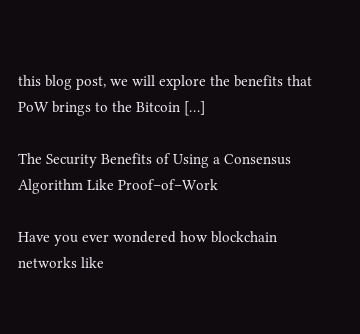this blog post, we will explore the benefits that PoW brings to the Bitcoin […]

The Security Benefits of Using a Consensus Algorithm Like Proof–of–Work

Have you ever wondered how blockchain networks like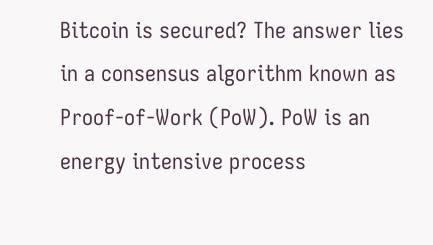Bitcoin is secured? The answer lies in a consensus algorithm known as Proof-of-Work (PoW). PoW is an energy intensive process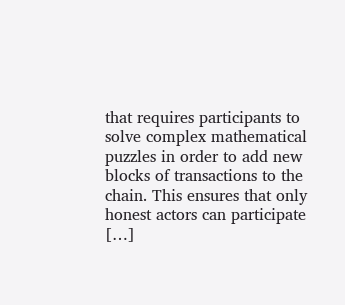that requires participants to solve complex mathematical puzzles in order to add new blocks of transactions to the chain. This ensures that only honest actors can participate […]